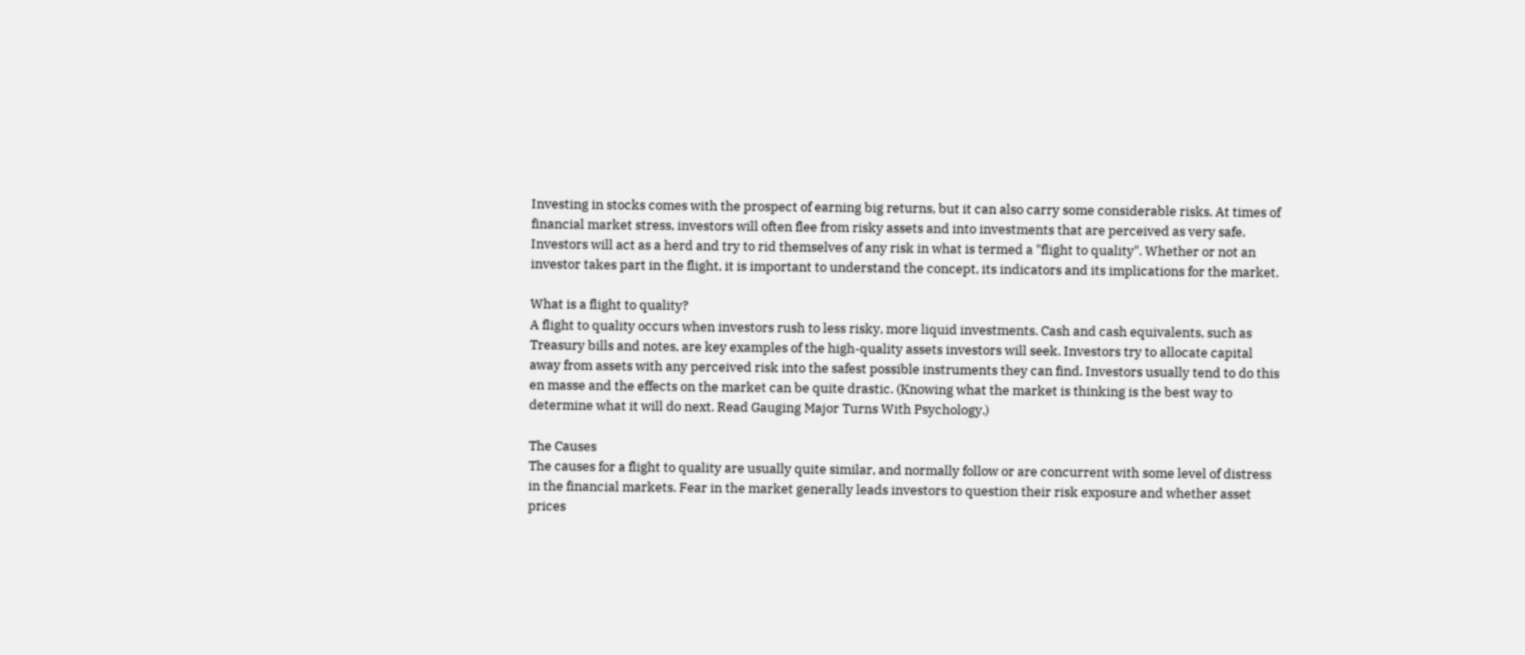Investing in stocks comes with the prospect of earning big returns, but it can also carry some considerable risks. At times of financial market stress, investors will often flee from risky assets and into investments that are perceived as very safe. Investors will act as a herd and try to rid themselves of any risk in what is termed a "flight to quality". Whether or not an investor takes part in the flight, it is important to understand the concept, its indicators and its implications for the market.

What is a flight to quality?
A flight to quality occurs when investors rush to less risky, more liquid investments. Cash and cash equivalents, such as Treasury bills and notes, are key examples of the high-quality assets investors will seek. Investors try to allocate capital away from assets with any perceived risk into the safest possible instruments they can find. Investors usually tend to do this en masse and the effects on the market can be quite drastic. (Knowing what the market is thinking is the best way to determine what it will do next. Read Gauging Major Turns With Psychology.)

The Causes
The causes for a flight to quality are usually quite similar, and normally follow or are concurrent with some level of distress in the financial markets. Fear in the market generally leads investors to question their risk exposure and whether asset prices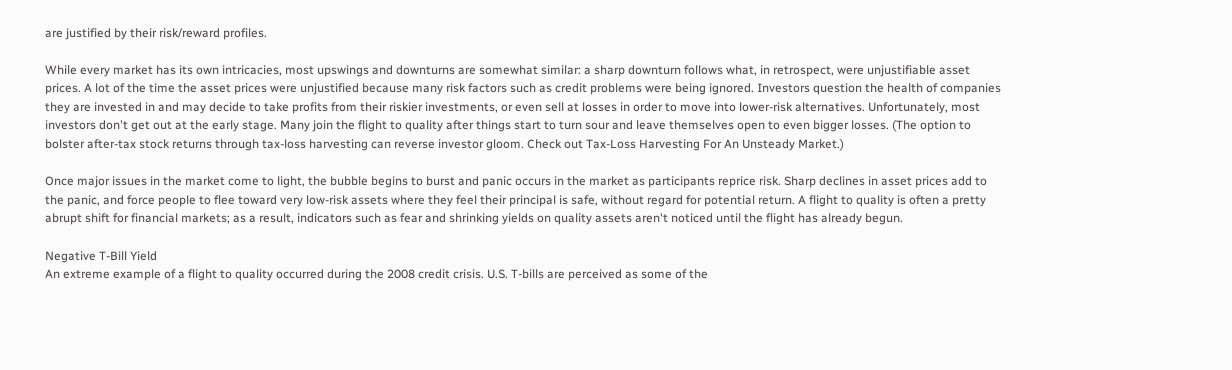are justified by their risk/reward profiles.

While every market has its own intricacies, most upswings and downturns are somewhat similar: a sharp downturn follows what, in retrospect, were unjustifiable asset prices. A lot of the time the asset prices were unjustified because many risk factors such as credit problems were being ignored. Investors question the health of companies they are invested in and may decide to take profits from their riskier investments, or even sell at losses in order to move into lower-risk alternatives. Unfortunately, most investors don't get out at the early stage. Many join the flight to quality after things start to turn sour and leave themselves open to even bigger losses. (The option to bolster after-tax stock returns through tax-loss harvesting can reverse investor gloom. Check out Tax-Loss Harvesting For An Unsteady Market.)

Once major issues in the market come to light, the bubble begins to burst and panic occurs in the market as participants reprice risk. Sharp declines in asset prices add to the panic, and force people to flee toward very low-risk assets where they feel their principal is safe, without regard for potential return. A flight to quality is often a pretty abrupt shift for financial markets; as a result, indicators such as fear and shrinking yields on quality assets aren't noticed until the flight has already begun.

Negative T-Bill Yield
An extreme example of a flight to quality occurred during the 2008 credit crisis. U.S. T-bills are perceived as some of the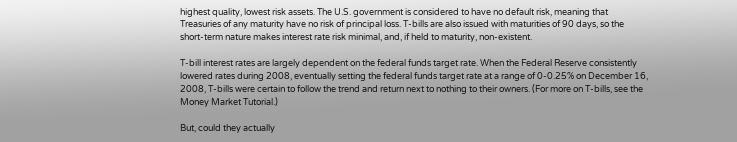highest quality, lowest risk assets. The U.S. government is considered to have no default risk, meaning that Treasuries of any maturity have no risk of principal loss. T-bills are also issued with maturities of 90 days, so the short-term nature makes interest rate risk minimal, and, if held to maturity, non-existent.

T-bill interest rates are largely dependent on the federal funds target rate. When the Federal Reserve consistently lowered rates during 2008, eventually setting the federal funds target rate at a range of 0-0.25% on December 16, 2008, T-bills were certain to follow the trend and return next to nothing to their owners. (For more on T-bills, see the Money Market Tutorial.)

But, could they actually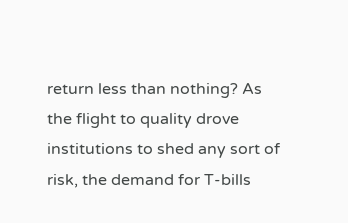return less than nothing? As the flight to quality drove institutions to shed any sort of risk, the demand for T-bills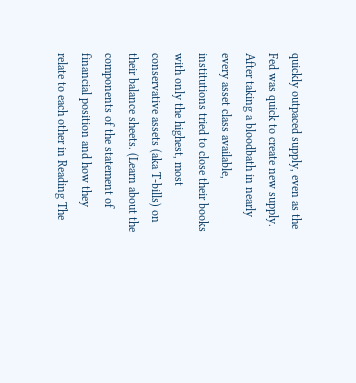quickly outpaced supply, even as the Fed was quick to create new supply. After taking a bloodbath in nearly every asset class available, institutions tried to close their books with only the highest, most conservative assets (aka T-bills) on their balance sheets. (Learn about the components of the statement of financial position and how they relate to each other in Reading The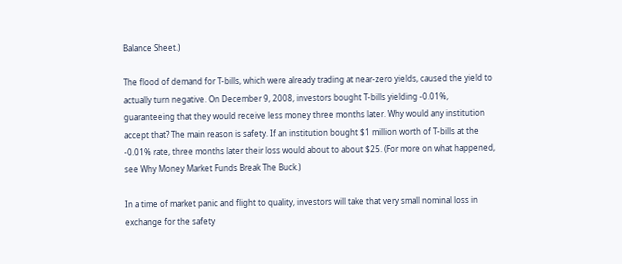Balance Sheet.)

The flood of demand for T-bills, which were already trading at near-zero yields, caused the yield to actually turn negative. On December 9, 2008, investors bought T-bills yielding -0.01%, guaranteeing that they would receive less money three months later. Why would any institution accept that? The main reason is safety. If an institution bought $1 million worth of T-bills at the -0.01% rate, three months later their loss would about to about $25. (For more on what happened, see Why Money Market Funds Break The Buck.)

In a time of market panic and flight to quality, investors will take that very small nominal loss in exchange for the safety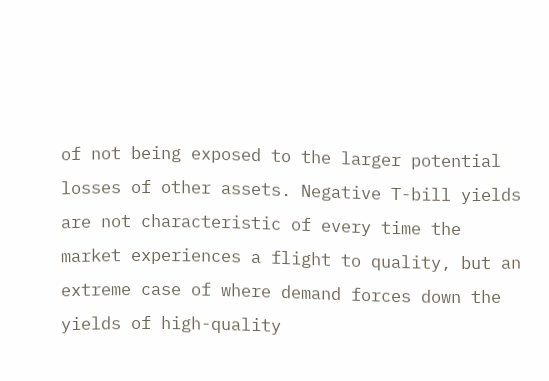of not being exposed to the larger potential losses of other assets. Negative T-bill yields are not characteristic of every time the market experiences a flight to quality, but an extreme case of where demand forces down the yields of high-quality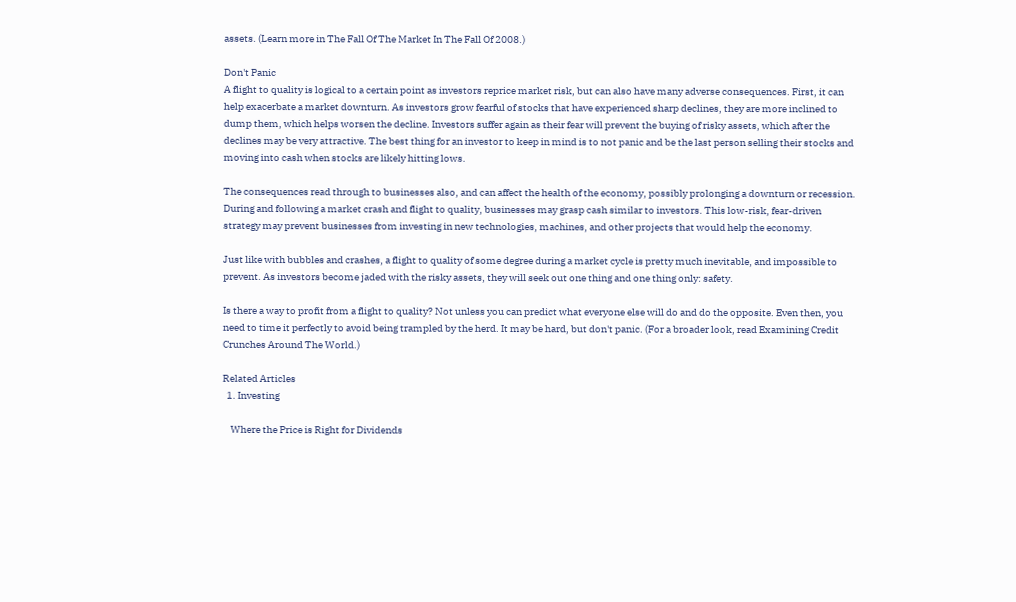assets. (Learn more in The Fall Of The Market In The Fall Of 2008.)

Don't Panic
A flight to quality is logical to a certain point as investors reprice market risk, but can also have many adverse consequences. First, it can help exacerbate a market downturn. As investors grow fearful of stocks that have experienced sharp declines, they are more inclined to dump them, which helps worsen the decline. Investors suffer again as their fear will prevent the buying of risky assets, which after the declines may be very attractive. The best thing for an investor to keep in mind is to not panic and be the last person selling their stocks and moving into cash when stocks are likely hitting lows.

The consequences read through to businesses also, and can affect the health of the economy, possibly prolonging a downturn or recession. During and following a market crash and flight to quality, businesses may grasp cash similar to investors. This low-risk, fear-driven strategy may prevent businesses from investing in new technologies, machines, and other projects that would help the economy.

Just like with bubbles and crashes, a flight to quality of some degree during a market cycle is pretty much inevitable, and impossible to prevent. As investors become jaded with the risky assets, they will seek out one thing and one thing only: safety.

Is there a way to profit from a flight to quality? Not unless you can predict what everyone else will do and do the opposite. Even then, you need to time it perfectly to avoid being trampled by the herd. It may be hard, but don't panic. (For a broader look, read Examining Credit Crunches Around The World.)

Related Articles
  1. Investing

    Where the Price is Right for Dividends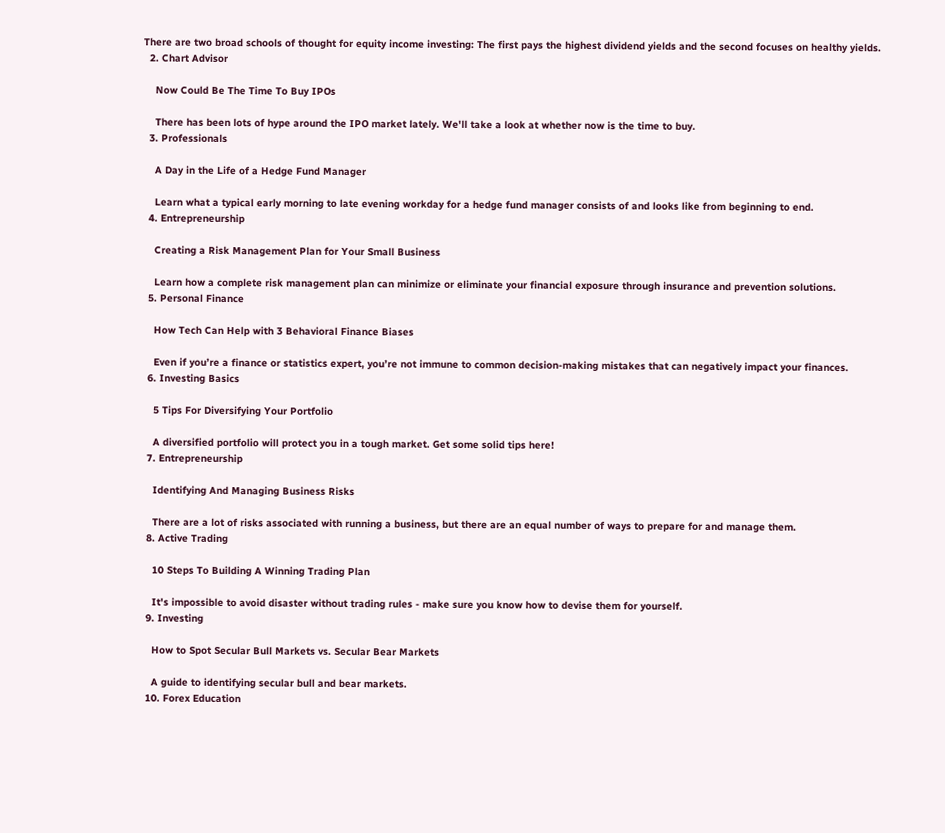There are two broad schools of thought for equity income investing: The first pays the highest dividend yields and the second focuses on healthy yields.
  2. Chart Advisor

    Now Could Be The Time To Buy IPOs

    There has been lots of hype around the IPO market lately. We'll take a look at whether now is the time to buy.
  3. Professionals

    A Day in the Life of a Hedge Fund Manager

    Learn what a typical early morning to late evening workday for a hedge fund manager consists of and looks like from beginning to end.
  4. Entrepreneurship

    Creating a Risk Management Plan for Your Small Business

    Learn how a complete risk management plan can minimize or eliminate your financial exposure through insurance and prevention solutions.
  5. Personal Finance

    How Tech Can Help with 3 Behavioral Finance Biases

    Even if you’re a finance or statistics expert, you’re not immune to common decision-making mistakes that can negatively impact your finances.
  6. Investing Basics

    5 Tips For Diversifying Your Portfolio

    A diversified portfolio will protect you in a tough market. Get some solid tips here!
  7. Entrepreneurship

    Identifying And Managing Business Risks

    There are a lot of risks associated with running a business, but there are an equal number of ways to prepare for and manage them.
  8. Active Trading

    10 Steps To Building A Winning Trading Plan

    It's impossible to avoid disaster without trading rules - make sure you know how to devise them for yourself.
  9. Investing

    How to Spot Secular Bull Markets vs. Secular Bear Markets

    A guide to identifying secular bull and bear markets.
  10. Forex Education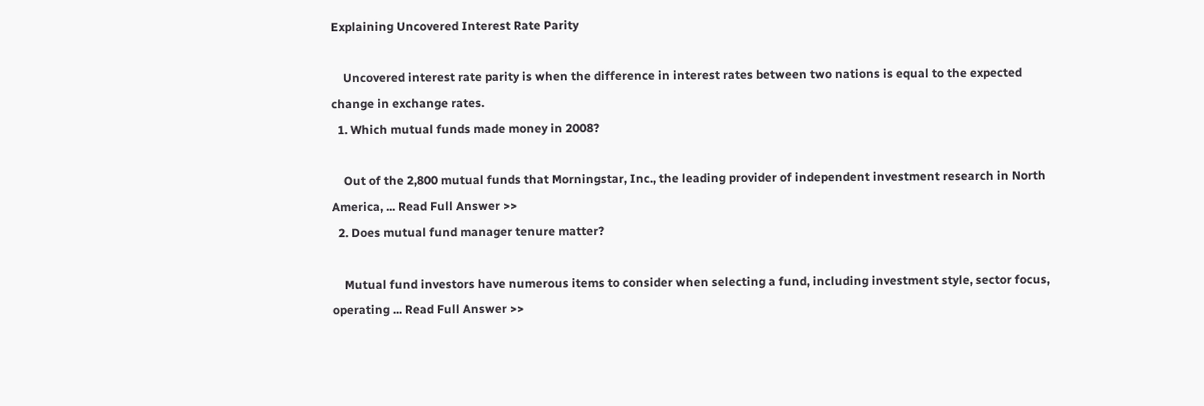Explaining Uncovered Interest Rate Parity

    Uncovered interest rate parity is when the difference in interest rates between two nations is equal to the expected change in exchange rates.
  1. Which mutual funds made money in 2008?

    Out of the 2,800 mutual funds that Morningstar, Inc., the leading provider of independent investment research in North America, ... Read Full Answer >>
  2. Does mutual fund manager tenure matter?

    Mutual fund investors have numerous items to consider when selecting a fund, including investment style, sector focus, operating ... Read Full Answer >>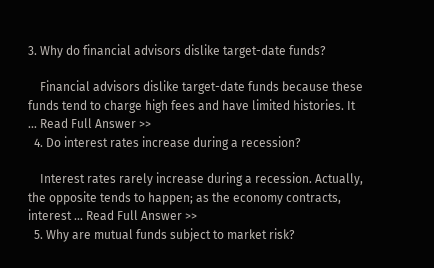3. Why do financial advisors dislike target-date funds?

    Financial advisors dislike target-date funds because these funds tend to charge high fees and have limited histories. It ... Read Full Answer >>
  4. Do interest rates increase during a recession?

    Interest rates rarely increase during a recession. Actually, the opposite tends to happen; as the economy contracts, interest ... Read Full Answer >>
  5. Why are mutual funds subject to market risk?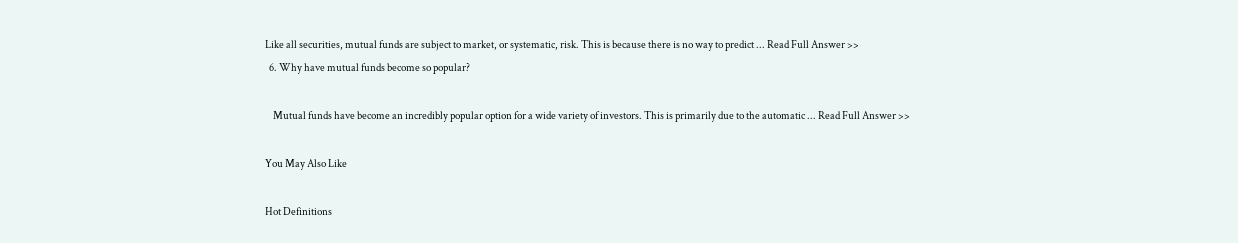Like all securities, mutual funds are subject to market, or systematic, risk. This is because there is no way to predict ... Read Full Answer >>
  6. Why have mutual funds become so popular?

    Mutual funds have become an incredibly popular option for a wide variety of investors. This is primarily due to the automatic ... Read Full Answer >>

You May Also Like

Hot Definitions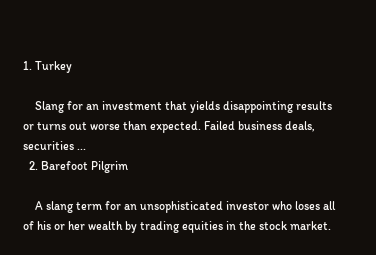1. Turkey

    Slang for an investment that yields disappointing results or turns out worse than expected. Failed business deals, securities ...
  2. Barefoot Pilgrim

    A slang term for an unsophisticated investor who loses all of his or her wealth by trading equities in the stock market.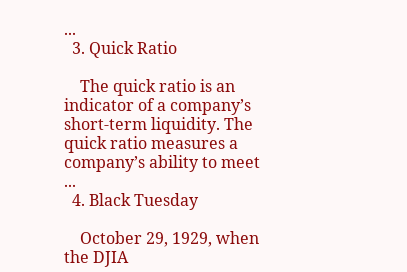...
  3. Quick Ratio

    The quick ratio is an indicator of a company’s short-term liquidity. The quick ratio measures a company’s ability to meet ...
  4. Black Tuesday

    October 29, 1929, when the DJIA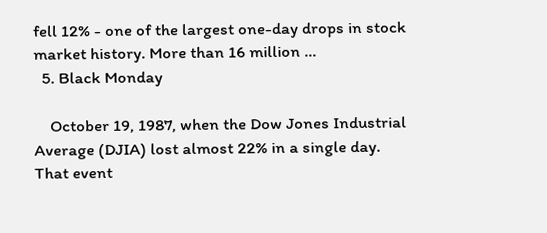fell 12% - one of the largest one-day drops in stock market history. More than 16 million ...
  5. Black Monday

    October 19, 1987, when the Dow Jones Industrial Average (DJIA) lost almost 22% in a single day. That event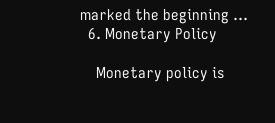marked the beginning ...
  6. Monetary Policy

    Monetary policy is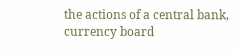the actions of a central bank, currency board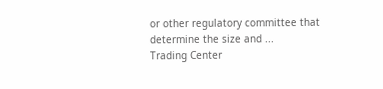or other regulatory committee that determine the size and ...
Trading Center